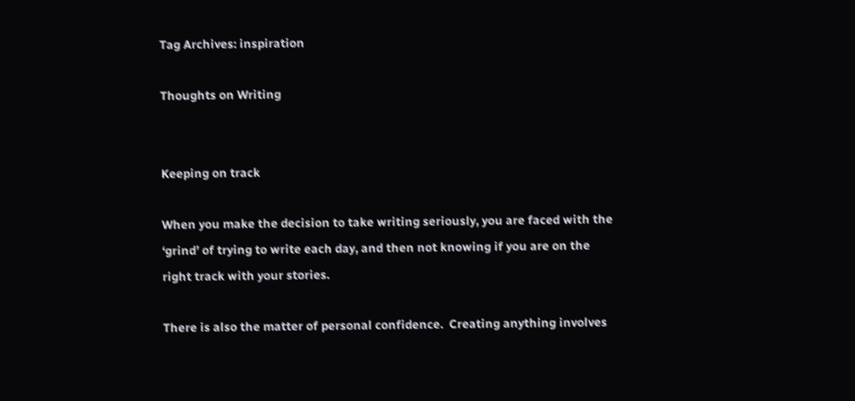Tag Archives: inspiration

Thoughts on Writing


Keeping on track

When you make the decision to take writing seriously, you are faced with the ‘grind’ of trying to write each day, and then not knowing if you are on the right track with your stories.

There is also the matter of personal confidence.  Creating anything involves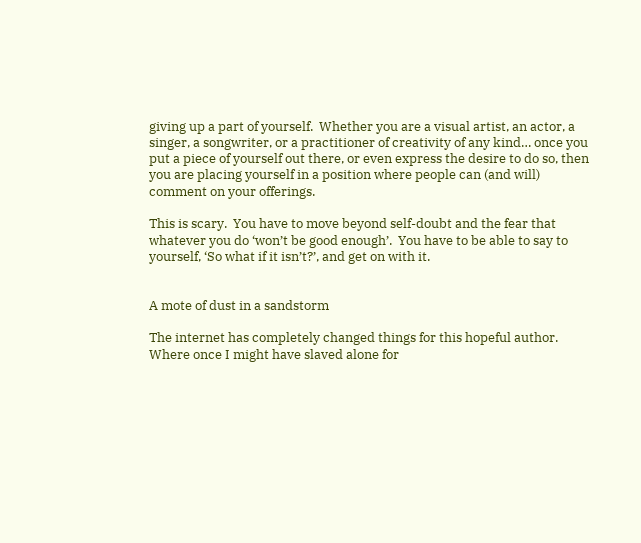giving up a part of yourself.  Whether you are a visual artist, an actor, a singer, a songwriter, or a practitioner of creativity of any kind… once you put a piece of yourself out there, or even express the desire to do so, then you are placing yourself in a position where people can (and will) comment on your offerings.

This is scary.  You have to move beyond self-doubt and the fear that whatever you do ‘won’t be good enough’.  You have to be able to say to yourself, ‘So what if it isn’t?’, and get on with it.


A mote of dust in a sandstorm

The internet has completely changed things for this hopeful author.  Where once I might have slaved alone for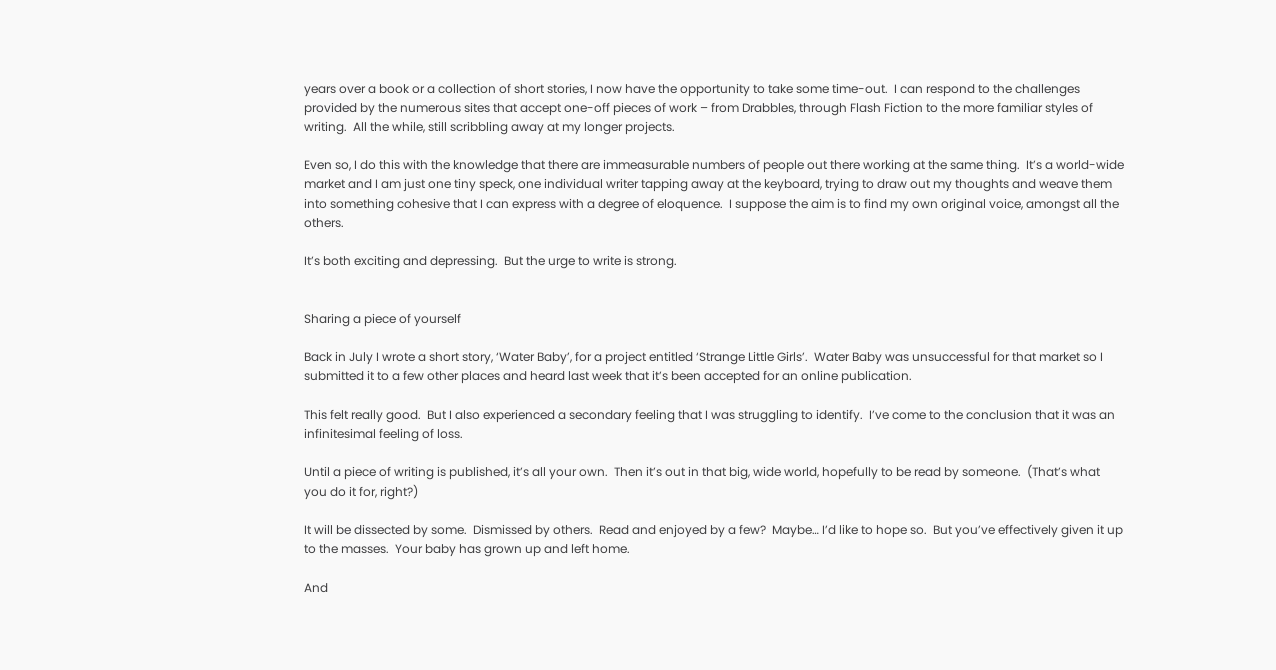years over a book or a collection of short stories, I now have the opportunity to take some time-out.  I can respond to the challenges provided by the numerous sites that accept one-off pieces of work – from Drabbles, through Flash Fiction to the more familiar styles of writing.  All the while, still scribbling away at my longer projects.

Even so, I do this with the knowledge that there are immeasurable numbers of people out there working at the same thing.  It’s a world-wide market and I am just one tiny speck, one individual writer tapping away at the keyboard, trying to draw out my thoughts and weave them into something cohesive that I can express with a degree of eloquence.  I suppose the aim is to find my own original voice, amongst all the others.

It’s both exciting and depressing.  But the urge to write is strong.


Sharing a piece of yourself

Back in July I wrote a short story, ‘Water Baby’, for a project entitled ‘Strange Little Girls’.  Water Baby was unsuccessful for that market so I submitted it to a few other places and heard last week that it’s been accepted for an online publication.

This felt really good.  But I also experienced a secondary feeling that I was struggling to identify.  I’ve come to the conclusion that it was an infinitesimal feeling of loss.

Until a piece of writing is published, it’s all your own.  Then it’s out in that big, wide world, hopefully to be read by someone.  (That’s what you do it for, right?)

It will be dissected by some.  Dismissed by others.  Read and enjoyed by a few?  Maybe… I’d like to hope so.  But you’ve effectively given it up to the masses.  Your baby has grown up and left home.

And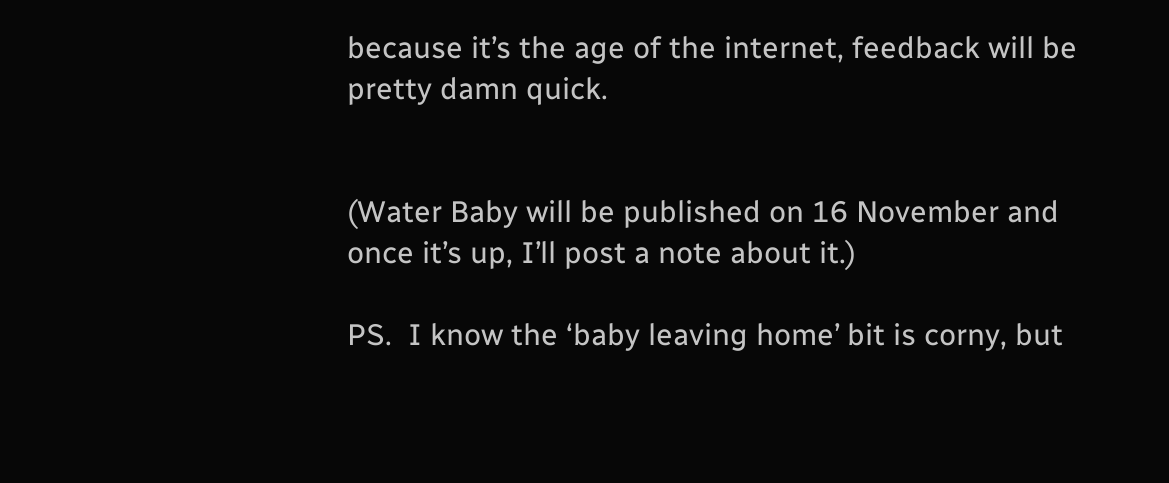because it’s the age of the internet, feedback will be pretty damn quick.


(Water Baby will be published on 16 November and once it’s up, I’ll post a note about it.)

PS.  I know the ‘baby leaving home’ bit is corny, but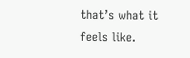that’s what it feels like.